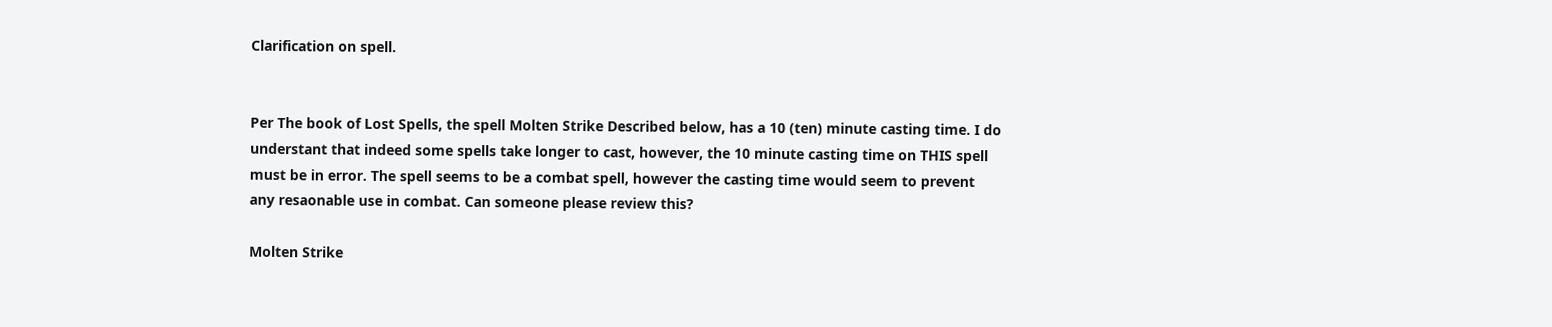Clarification on spell.


Per The book of Lost Spells, the spell Molten Strike Described below, has a 10 (ten) minute casting time. I do understant that indeed some spells take longer to cast, however, the 10 minute casting time on THIS spell must be in error. The spell seems to be a combat spell, however the casting time would seem to prevent any resaonable use in combat. Can someone please review this?

Molten Strike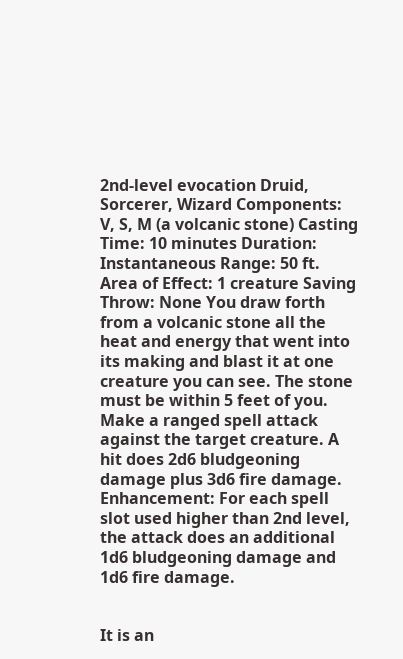2nd-level evocation Druid, Sorcerer, Wizard Components: V, S, M (a volcanic stone) Casting Time: 10 minutes Duration: Instantaneous Range: 50 ft. Area of Effect: 1 creature Saving Throw: None You draw forth from a volcanic stone all the heat and energy that went into its making and blast it at one creature you can see. The stone must be within 5 feet of you. Make a ranged spell attack against the target creature. A hit does 2d6 bludgeoning damage plus 3d6 fire damage. Enhancement: For each spell slot used higher than 2nd level, the attack does an additional 1d6 bludgeoning damage and 1d6 fire damage.


It is an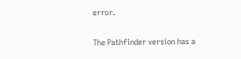error.

The Pathfinder version has a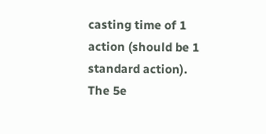casting time of 1 action (should be 1 standard action). The 5e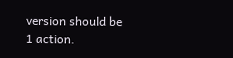version should be 1 action.